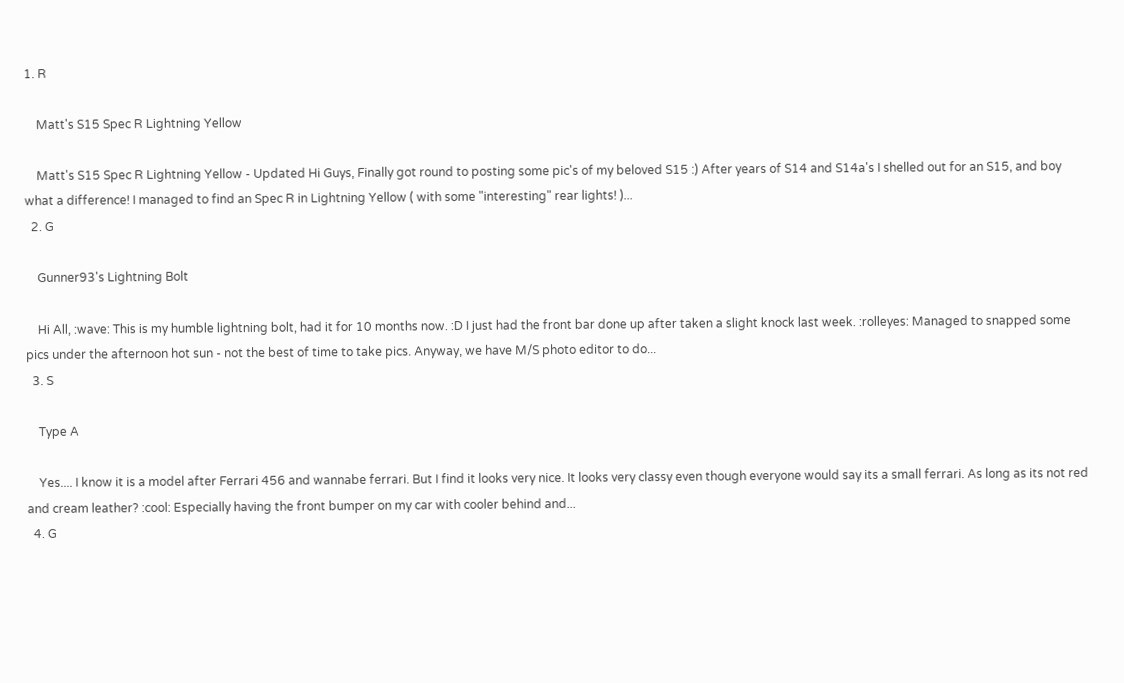1. R

    Matt's S15 Spec R Lightning Yellow

    Matt's S15 Spec R Lightning Yellow - Updated Hi Guys, Finally got round to posting some pic's of my beloved S15 :) After years of S14 and S14a's I shelled out for an S15, and boy what a difference! I managed to find an Spec R in Lightning Yellow ( with some "interesting" rear lights! )...
  2. G

    Gunner93's Lightning Bolt

    Hi All, :wave: This is my humble lightning bolt, had it for 10 months now. :D I just had the front bar done up after taken a slight knock last week. :rolleyes: Managed to snapped some pics under the afternoon hot sun - not the best of time to take pics. Anyway, we have M/S photo editor to do...
  3. S

    Type A

    Yes.... I know it is a model after Ferrari 456 and wannabe ferrari. But I find it looks very nice. It looks very classy even though everyone would say its a small ferrari. As long as its not red and cream leather? :cool: Especially having the front bumper on my car with cooler behind and...
  4. G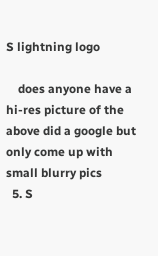S lightning logo

    does anyone have a hi-res picture of the above did a google but only come up with small blurry pics
  5. S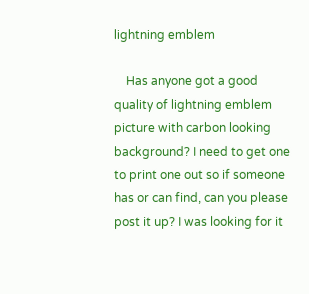lightning emblem

    Has anyone got a good quality of lightning emblem picture with carbon looking background? I need to get one to print one out so if someone has or can find, can you please post it up? I was looking for it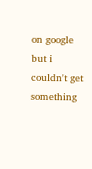on google but i couldn't get something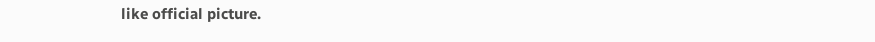like official picture.